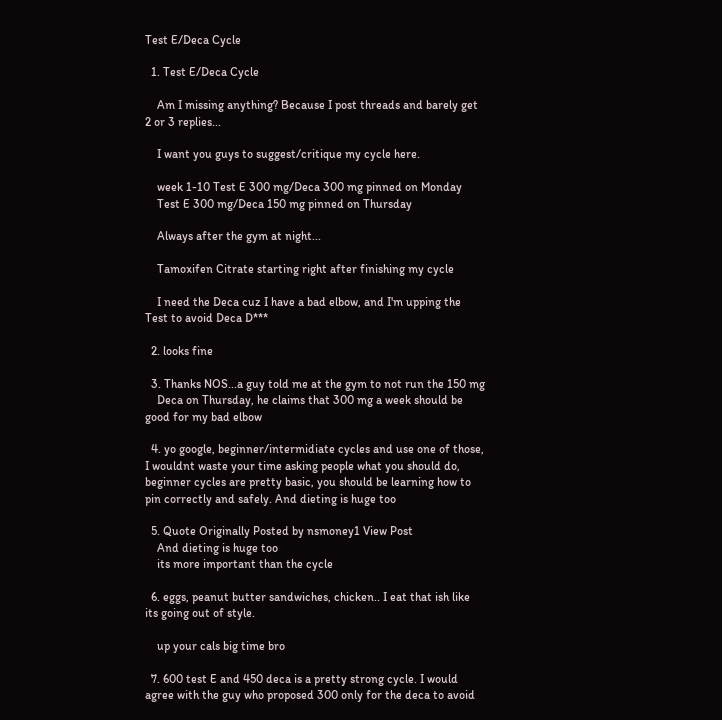Test E/Deca Cycle

  1. Test E/Deca Cycle

    Am I missing anything? Because I post threads and barely get 2 or 3 replies...

    I want you guys to suggest/critique my cycle here.

    week 1-10 Test E 300 mg/Deca 300 mg pinned on Monday
    Test E 300 mg/Deca 150 mg pinned on Thursday

    Always after the gym at night...

    Tamoxifen Citrate starting right after finishing my cycle

    I need the Deca cuz I have a bad elbow, and I'm upping the Test to avoid Deca D***

  2. looks fine

  3. Thanks NOS...a guy told me at the gym to not run the 150 mg
    Deca on Thursday, he claims that 300 mg a week should be good for my bad elbow

  4. yo google, beginner/intermidiate cycles and use one of those, I wouldnt waste your time asking people what you should do, beginner cycles are pretty basic, you should be learning how to pin correctly and safely. And dieting is huge too

  5. Quote Originally Posted by nsmoney1 View Post
    And dieting is huge too
    its more important than the cycle

  6. eggs, peanut butter sandwiches, chicken.. I eat that ish like its going out of style.

    up your cals big time bro

  7. 600 test E and 450 deca is a pretty strong cycle. I would agree with the guy who proposed 300 only for the deca to avoid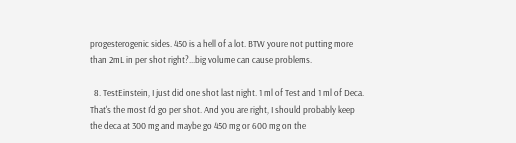progesterogenic sides. 450 is a hell of a lot. BTW youre not putting more than 2mL in per shot right?...big volume can cause problems.

  8. TestEinstein, I just did one shot last night. 1 ml of Test and 1 ml of Deca. That's the most I'd go per shot. And you are right, I should probably keep the deca at 300 mg and maybe go 450 mg or 600 mg on the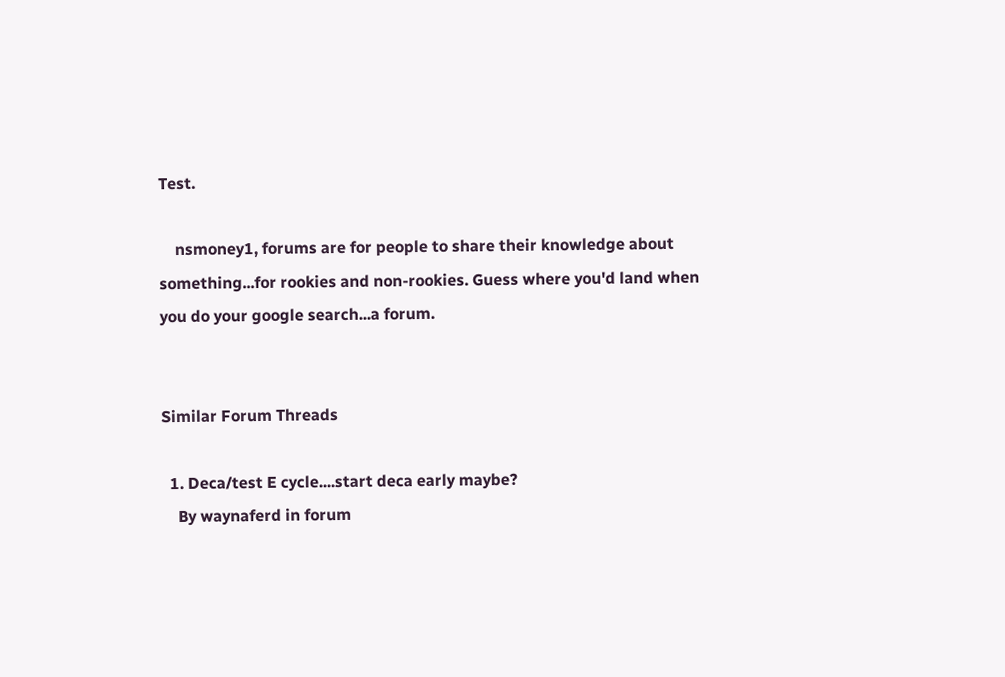Test.

    nsmoney1, forums are for people to share their knowledge about something...for rookies and non-rookies. Guess where you'd land when you do your google search...a forum.


Similar Forum Threads

  1. Deca/test E cycle....start deca early maybe?
    By waynaferd in forum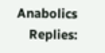Anabolics
    Replies: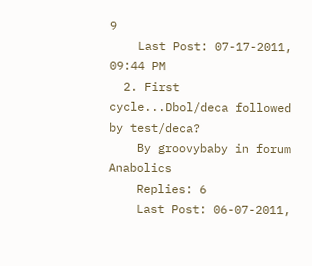9
    Last Post: 07-17-2011, 09:44 PM
  2. First cycle...Dbol/deca followed by test/deca?
    By groovybaby in forum Anabolics
    Replies: 6
    Last Post: 06-07-2011,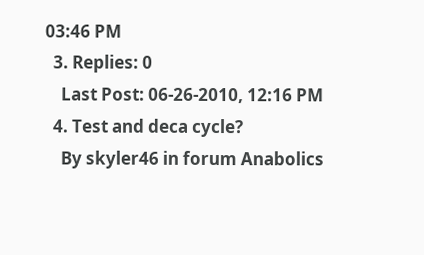03:46 PM
  3. Replies: 0
    Last Post: 06-26-2010, 12:16 PM
  4. Test and deca cycle?
    By skyler46 in forum Anabolics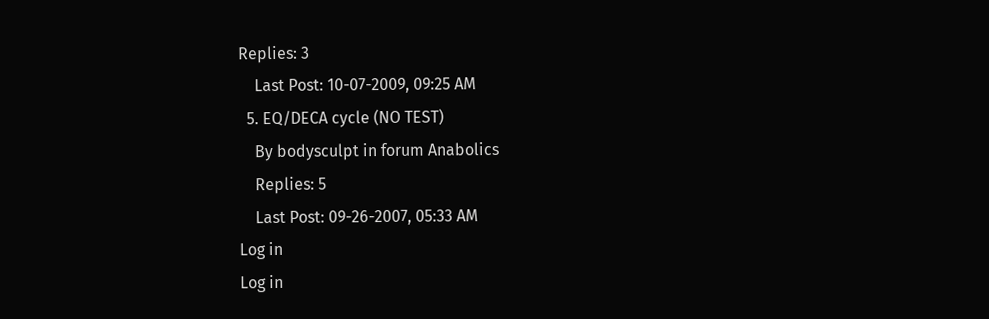Replies: 3
    Last Post: 10-07-2009, 09:25 AM
  5. EQ/DECA cycle (NO TEST)
    By bodysculpt in forum Anabolics
    Replies: 5
    Last Post: 09-26-2007, 05:33 AM
Log in
Log in